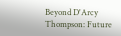Beyond D'Arcy Thompson: Future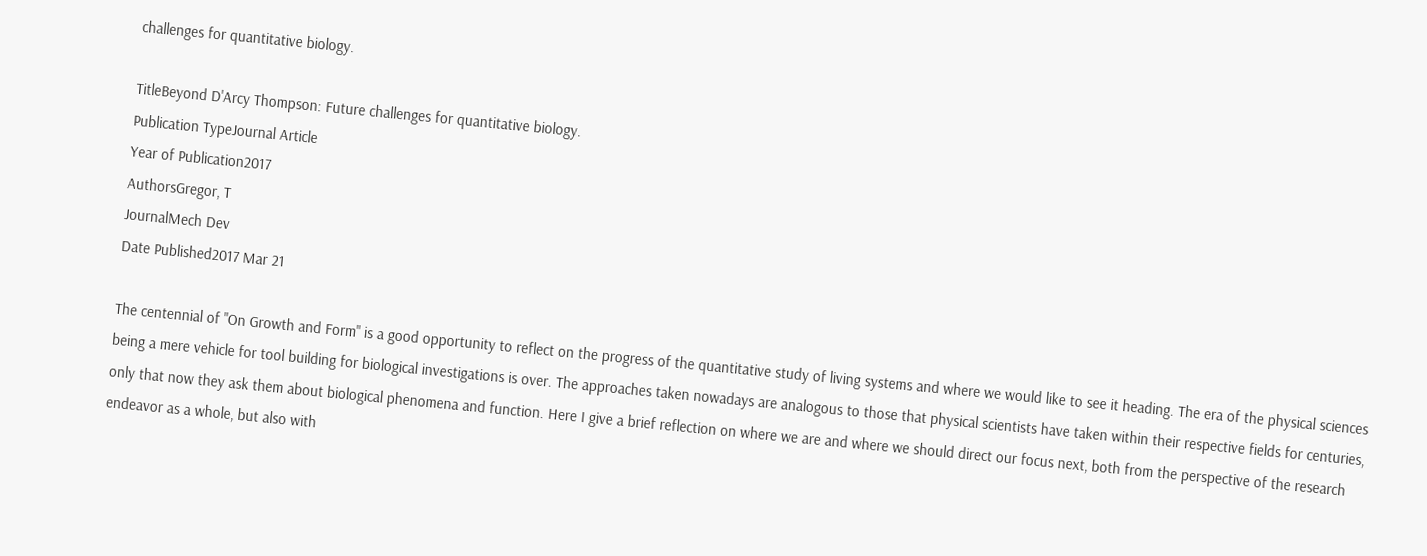challenges for quantitative biology.

TitleBeyond D'Arcy Thompson: Future challenges for quantitative biology.
Publication TypeJournal Article
Year of Publication2017
AuthorsGregor, T
JournalMech Dev
Date Published2017 Mar 21

The centennial of "On Growth and Form" is a good opportunity to reflect on the progress of the quantitative study of living systems and where we would like to see it heading. The era of the physical sciences being a mere vehicle for tool building for biological investigations is over. The approaches taken nowadays are analogous to those that physical scientists have taken within their respective fields for centuries, only that now they ask them about biological phenomena and function. Here I give a brief reflection on where we are and where we should direct our focus next, both from the perspective of the research endeavor as a whole, but also with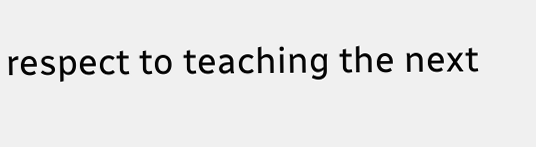respect to teaching the next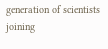generation of scientists joining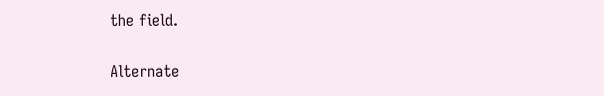the field.

Alternate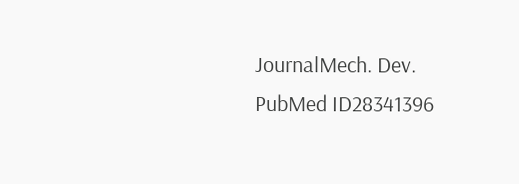JournalMech. Dev.
PubMed ID28341396